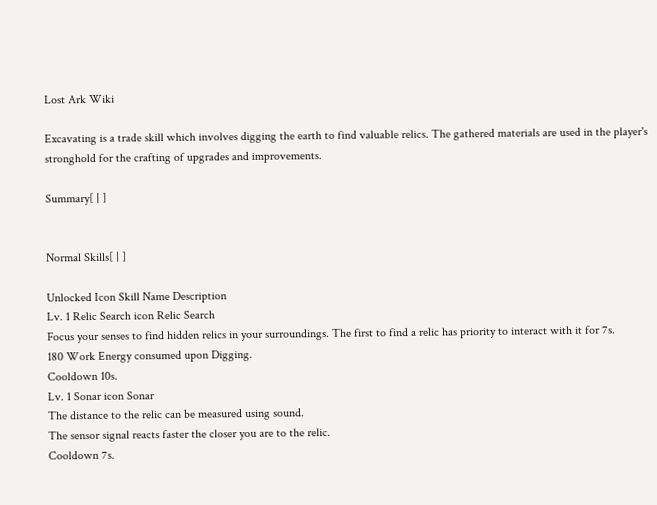Lost Ark Wiki

Excavating is a trade skill which involves digging the earth to find valuable relics. The gathered materials are used in the player's stronghold for the crafting of upgrades and improvements.

Summary[ | ]


Normal Skills[ | ]

Unlocked Icon Skill Name Description
Lv. 1 Relic Search icon Relic Search
Focus your senses to find hidden relics in your surroundings. The first to find a relic has priority to interact with it for 7s.
180 Work Energy consumed upon Digging.
Cooldown 10s.
Lv. 1 Sonar icon Sonar
The distance to the relic can be measured using sound.
The sensor signal reacts faster the closer you are to the relic.
Cooldown 7s.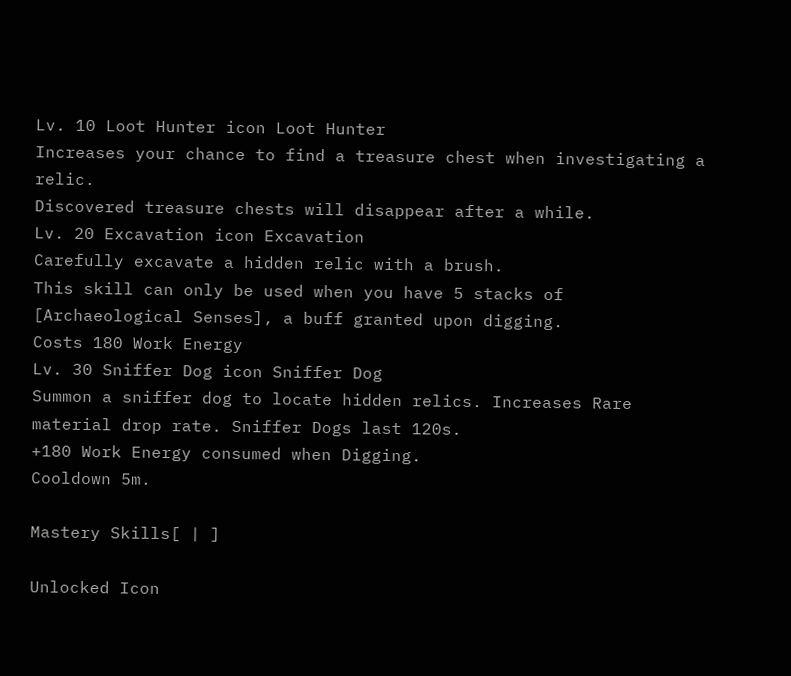Lv. 10 Loot Hunter icon Loot Hunter
Increases your chance to find a treasure chest when investigating a relic.
Discovered treasure chests will disappear after a while.
Lv. 20 Excavation icon Excavation
Carefully excavate a hidden relic with a brush.
This skill can only be used when you have 5 stacks of [Archaeological Senses], a buff granted upon digging.
Costs 180 Work Energy
Lv. 30 Sniffer Dog icon Sniffer Dog
Summon a sniffer dog to locate hidden relics. Increases Rare material drop rate. Sniffer Dogs last 120s.
+180 Work Energy consumed when Digging.
Cooldown 5m.

Mastery Skills[ | ]

Unlocked Icon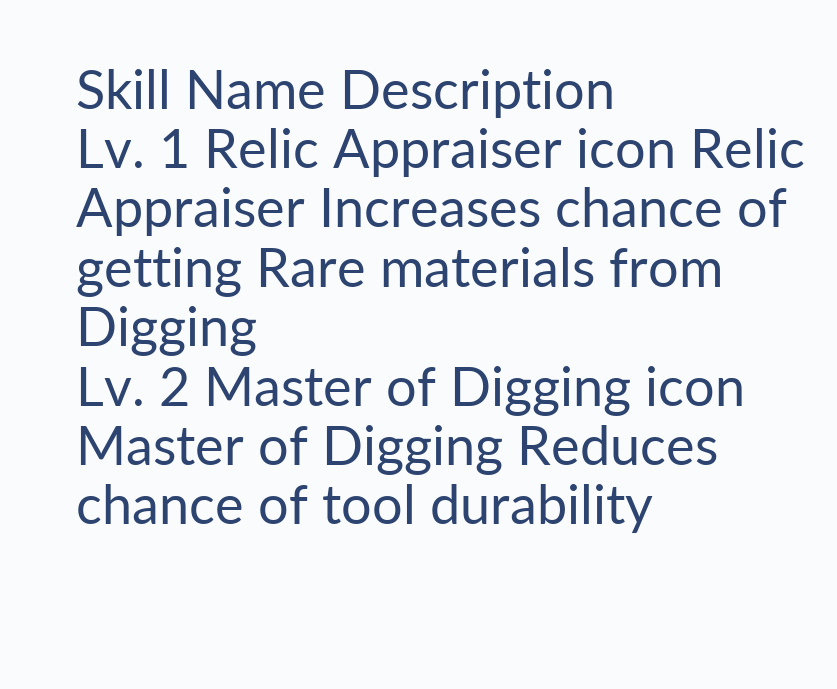Skill Name Description
Lv. 1 Relic Appraiser icon Relic Appraiser Increases chance of getting Rare materials from Digging
Lv. 2 Master of Digging icon Master of Digging Reduces chance of tool durability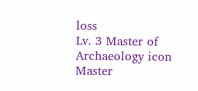loss
Lv. 3 Master of Archaeology icon Master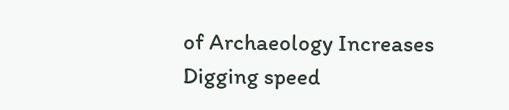of Archaeology Increases Digging speed